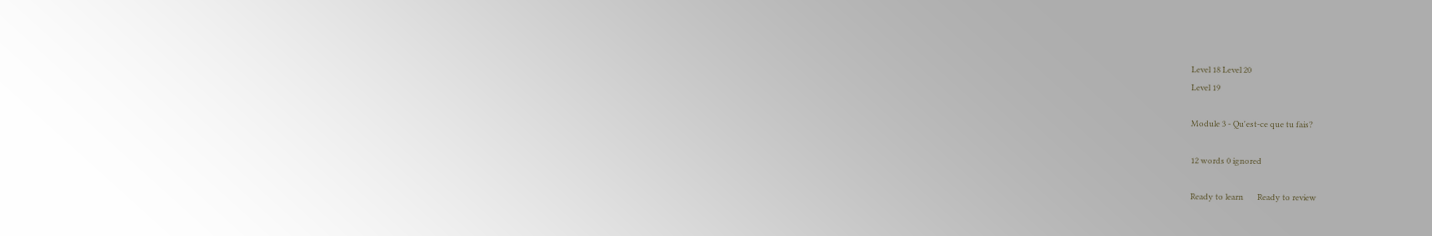Level 18 Level 20
Level 19

Module 3 - Qu'est-ce que tu fais?

12 words 0 ignored

Ready to learn       Ready to review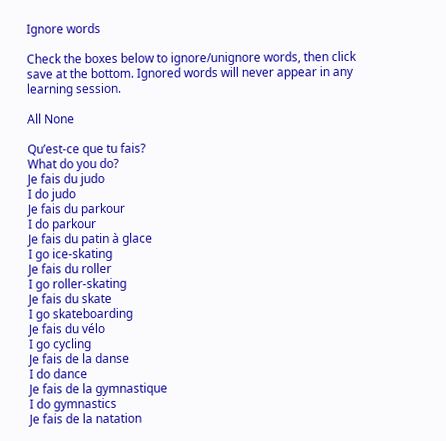Ignore words

Check the boxes below to ignore/unignore words, then click save at the bottom. Ignored words will never appear in any learning session.

All None

Qu’est-ce que tu fais?
What do you do?
Je fais du judo
I do judo
Je fais du parkour
I do parkour
Je fais du patin à glace
I go ice-skating
Je fais du roller
I go roller-skating
Je fais du skate
I go skateboarding
Je fais du vélo
I go cycling
Je fais de la danse
I do dance
Je fais de la gymnastique
I do gymnastics
Je fais de la natation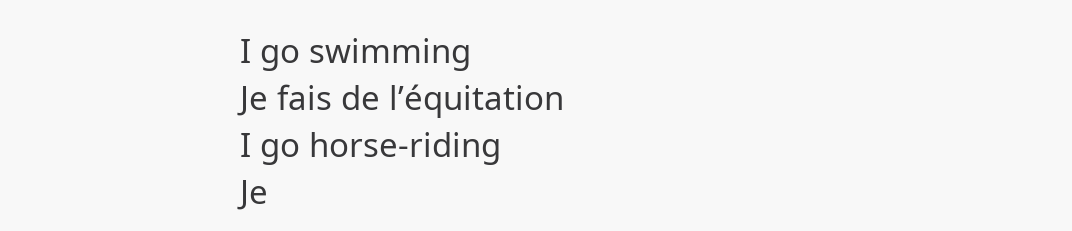I go swimming
Je fais de l’équitation
I go horse-riding
Je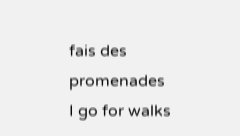fais des promenades
I go for walks